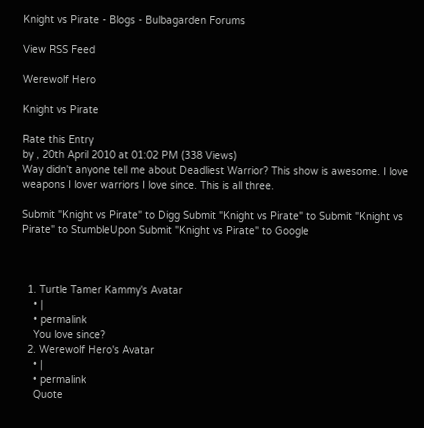Knight vs Pirate - Blogs - Bulbagarden Forums

View RSS Feed

Werewolf Hero

Knight vs Pirate

Rate this Entry
by , 20th April 2010 at 01:02 PM (338 Views)
Way didn't anyone tell me about Deadliest Warrior? This show is awesome. I love weapons I lover warriors I love since. This is all three.

Submit "Knight vs Pirate" to Digg Submit "Knight vs Pirate" to Submit "Knight vs Pirate" to StumbleUpon Submit "Knight vs Pirate" to Google



  1. Turtle Tamer Kammy's Avatar
    • |
    • permalink
    You love since?
  2. Werewolf Hero's Avatar
    • |
    • permalink
    Quote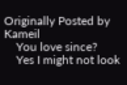Originally Posted by Kameil
    You love since?
    Yes I might not look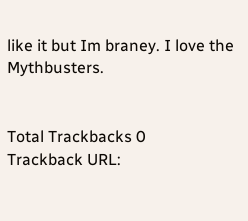like it but Im braney. I love the Mythbusters.


Total Trackbacks 0
Trackback URL: